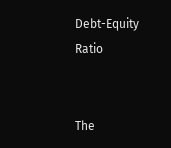Debt-Equity Ratio


The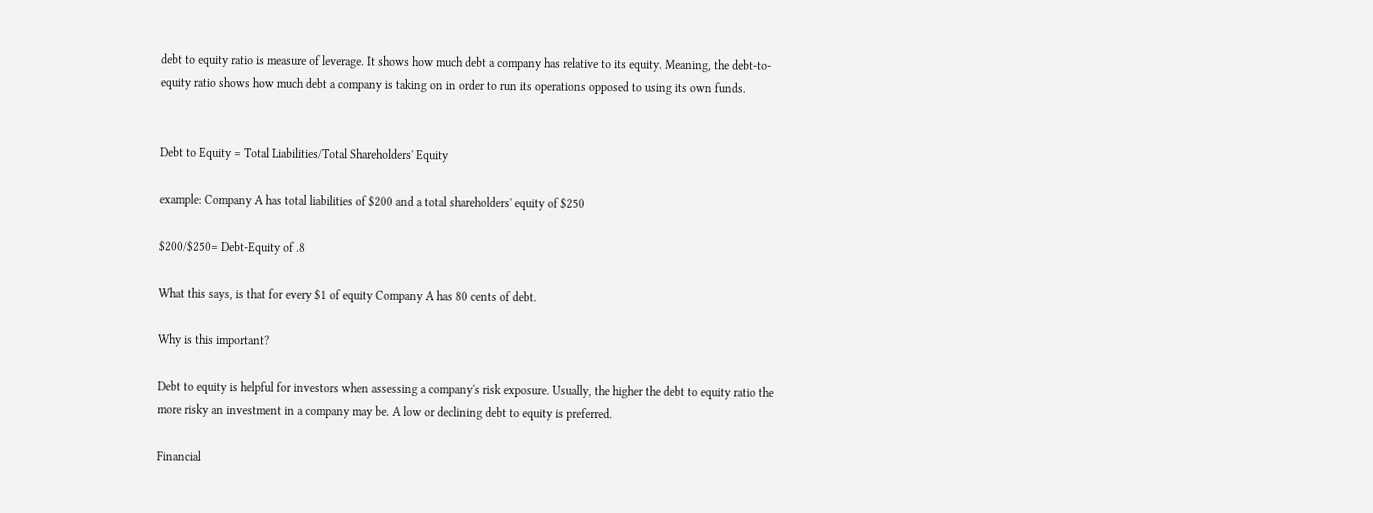debt to equity ratio is measure of leverage. It shows how much debt a company has relative to its equity. Meaning, the debt-to-equity ratio shows how much debt a company is taking on in order to run its operations opposed to using its own funds.


Debt to Equity = Total Liabilities/Total Shareholders' Equity

example: Company A has total liabilities of $200 and a total shareholders' equity of $250

$200/$250= Debt-Equity of .8

What this says, is that for every $1 of equity Company A has 80 cents of debt.

Why is this important?

Debt to equity is helpful for investors when assessing a company's risk exposure. Usually, the higher the debt to equity ratio the more risky an investment in a company may be. A low or declining debt to equity is preferred.

Financial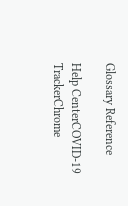Glossary Reference

Help CenterCOVID-19 TrackerChrome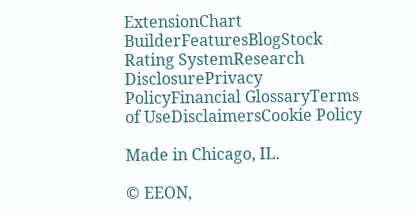ExtensionChart BuilderFeaturesBlogStock Rating SystemResearch DisclosurePrivacy PolicyFinancial GlossaryTerms of UseDisclaimersCookie Policy

Made in Chicago, IL.

© EEON,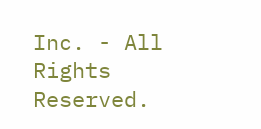Inc. - All Rights Reserved.